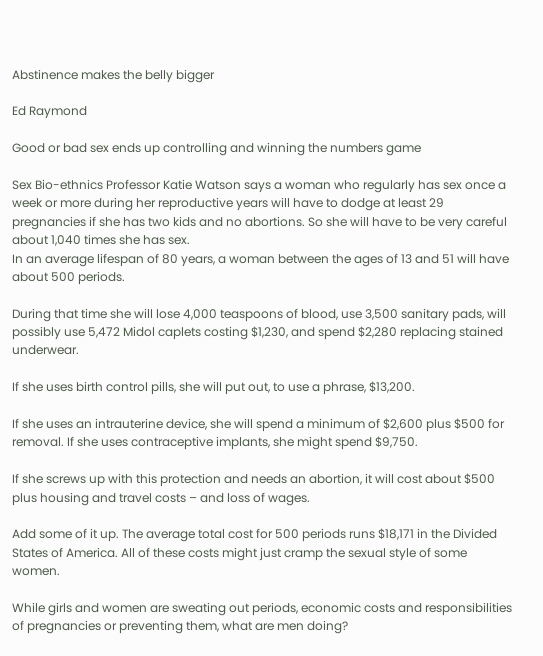Abstinence makes the belly bigger

Ed Raymond

Good or bad sex ends up controlling and winning the numbers game

Sex Bio-ethnics Professor Katie Watson says a woman who regularly has sex once a week or more during her reproductive years will have to dodge at least 29 pregnancies if she has two kids and no abortions. So she will have to be very careful about 1,040 times she has sex.
In an average lifespan of 80 years, a woman between the ages of 13 and 51 will have about 500 periods.

During that time she will lose 4,000 teaspoons of blood, use 3,500 sanitary pads, will possibly use 5,472 Midol caplets costing $1,230, and spend $2,280 replacing stained underwear.

If she uses birth control pills, she will put out, to use a phrase, $13,200.

If she uses an intrauterine device, she will spend a minimum of $2,600 plus $500 for removal. If she uses contraceptive implants, she might spend $9,750.

If she screws up with this protection and needs an abortion, it will cost about $500 plus housing and travel costs – and loss of wages.

Add some of it up. The average total cost for 500 periods runs $18,171 in the Divided States of America. All of these costs might just cramp the sexual style of some women.

While girls and women are sweating out periods, economic costs and responsibilities of pregnancies or preventing them, what are men doing?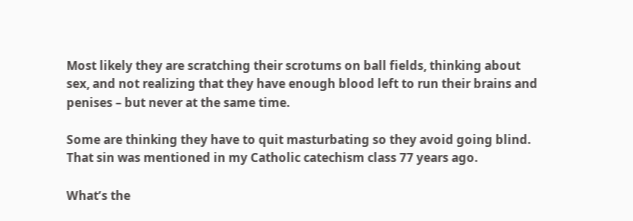Most likely they are scratching their scrotums on ball fields, thinking about sex, and not realizing that they have enough blood left to run their brains and penises – but never at the same time.

Some are thinking they have to quit masturbating so they avoid going blind. That sin was mentioned in my Catholic catechism class 77 years ago.

What’s the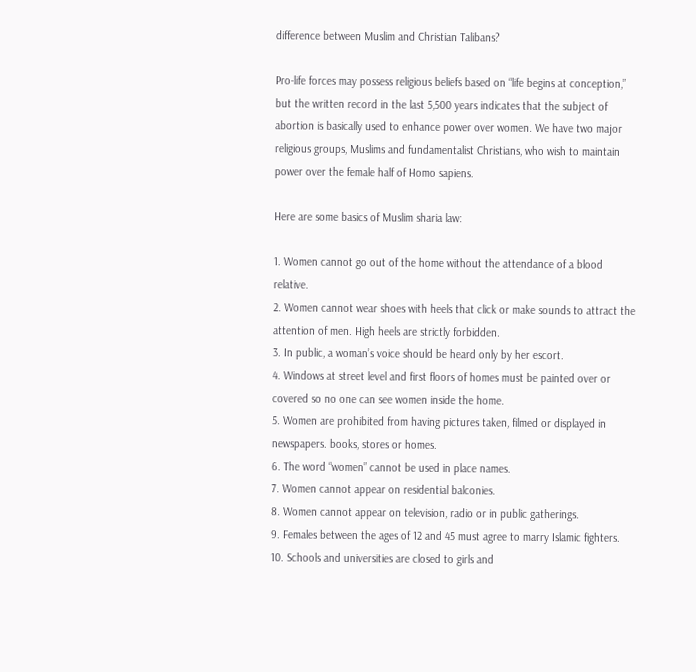difference between Muslim and Christian Talibans?

Pro-life forces may possess religious beliefs based on “life begins at conception,” but the written record in the last 5,500 years indicates that the subject of abortion is basically used to enhance power over women. We have two major religious groups, Muslims and fundamentalist Christians, who wish to maintain power over the female half of Homo sapiens.

Here are some basics of Muslim sharia law:

1. Women cannot go out of the home without the attendance of a blood relative.
2. Women cannot wear shoes with heels that click or make sounds to attract the attention of men. High heels are strictly forbidden.
3. In public, a woman’s voice should be heard only by her escort.
4. Windows at street level and first floors of homes must be painted over or covered so no one can see women inside the home.
5. Women are prohibited from having pictures taken, filmed or displayed in newspapers. books, stores or homes.
6. The word “women” cannot be used in place names.
7. Women cannot appear on residential balconies.
8. Women cannot appear on television, radio or in public gatherings.
9. Females between the ages of 12 and 45 must agree to marry Islamic fighters.
10. Schools and universities are closed to girls and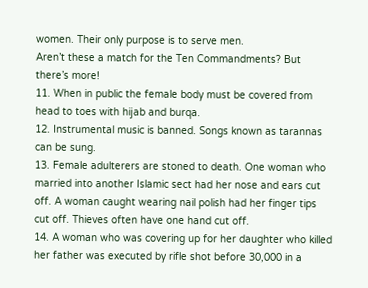women. Their only purpose is to serve men.
Aren’t these a match for the Ten Commandments? But there’s more!
11. When in public the female body must be covered from head to toes with hijab and burqa.
12. Instrumental music is banned. Songs known as tarannas can be sung.
13. Female adulterers are stoned to death. One woman who married into another Islamic sect had her nose and ears cut off. A woman caught wearing nail polish had her finger tips cut off. Thieves often have one hand cut off.
14. A woman who was covering up for her daughter who killed her father was executed by rifle shot before 30,000 in a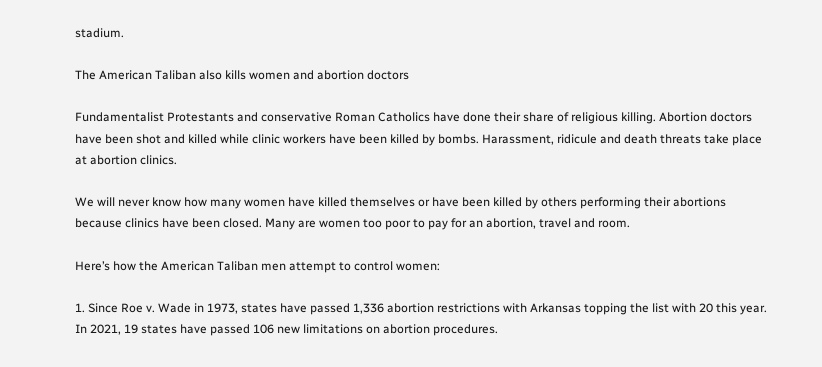stadium.

The American Taliban also kills women and abortion doctors

Fundamentalist Protestants and conservative Roman Catholics have done their share of religious killing. Abortion doctors have been shot and killed while clinic workers have been killed by bombs. Harassment, ridicule and death threats take place at abortion clinics.

We will never know how many women have killed themselves or have been killed by others performing their abortions because clinics have been closed. Many are women too poor to pay for an abortion, travel and room.

Here’s how the American Taliban men attempt to control women:

1. Since Roe v. Wade in 1973, states have passed 1,336 abortion restrictions with Arkansas topping the list with 20 this year. In 2021, 19 states have passed 106 new limitations on abortion procedures.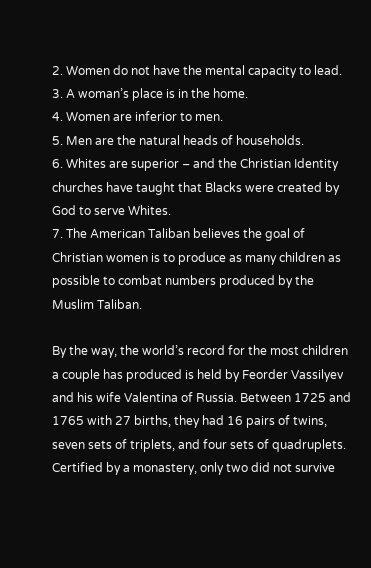2. Women do not have the mental capacity to lead.
3. A woman’s place is in the home.
4. Women are inferior to men.
5. Men are the natural heads of households.
6. Whites are superior – and the Christian Identity churches have taught that Blacks were created by God to serve Whites.
7. The American Taliban believes the goal of Christian women is to produce as many children as possible to combat numbers produced by the Muslim Taliban.

By the way, the world’s record for the most children a couple has produced is held by Feorder Vassilyev and his wife Valentina of Russia. Between 1725 and 1765 with 27 births, they had 16 pairs of twins, seven sets of triplets, and four sets of quadruplets. Certified by a monastery, only two did not survive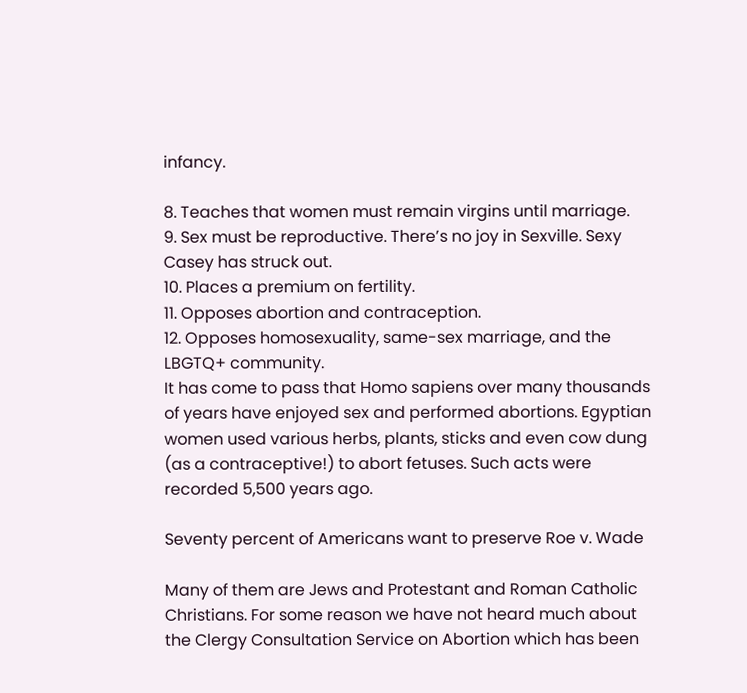infancy.

8. Teaches that women must remain virgins until marriage.
9. Sex must be reproductive. There’s no joy in Sexville. Sexy Casey has struck out.
10. Places a premium on fertility.
11. Opposes abortion and contraception.
12. Opposes homosexuality, same-sex marriage, and the LBGTQ+ community.
It has come to pass that Homo sapiens over many thousands of years have enjoyed sex and performed abortions. Egyptian women used various herbs, plants, sticks and even cow dung (as a contraceptive!) to abort fetuses. Such acts were recorded 5,500 years ago.

Seventy percent of Americans want to preserve Roe v. Wade

Many of them are Jews and Protestant and Roman Catholic Christians. For some reason we have not heard much about the Clergy Consultation Service on Abortion which has been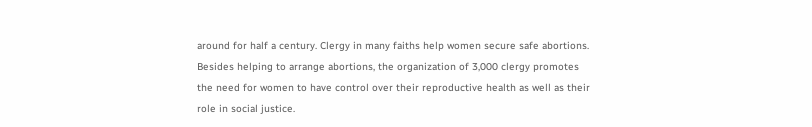around for half a century. Clergy in many faiths help women secure safe abortions. Besides helping to arrange abortions, the organization of 3,000 clergy promotes the need for women to have control over their reproductive health as well as their role in social justice.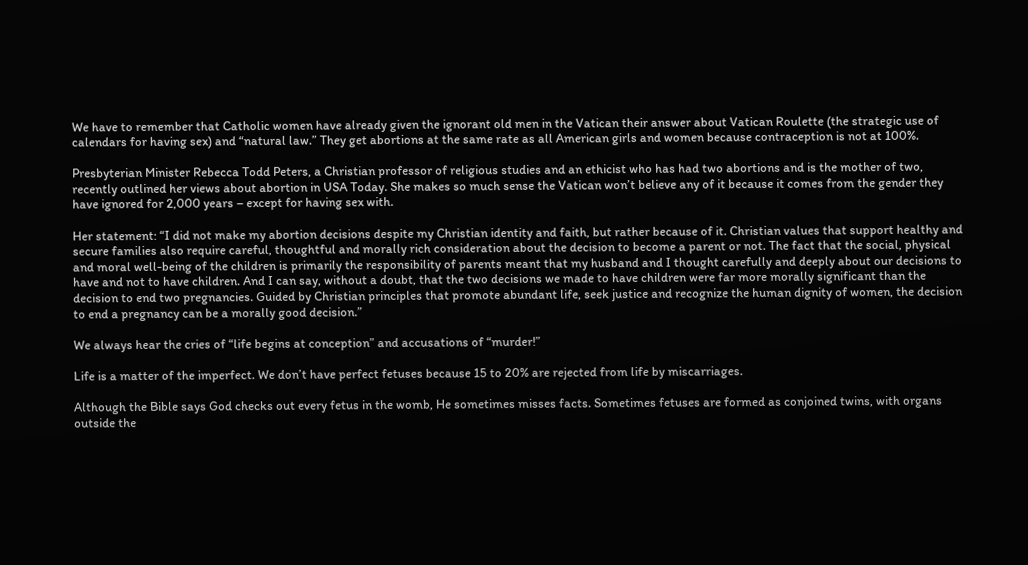We have to remember that Catholic women have already given the ignorant old men in the Vatican their answer about Vatican Roulette (the strategic use of calendars for having sex) and “natural law.” They get abortions at the same rate as all American girls and women because contraception is not at 100%.

Presbyterian Minister Rebecca Todd Peters, a Christian professor of religious studies and an ethicist who has had two abortions and is the mother of two, recently outlined her views about abortion in USA Today. She makes so much sense the Vatican won’t believe any of it because it comes from the gender they have ignored for 2,000 years – except for having sex with.

Her statement: “I did not make my abortion decisions despite my Christian identity and faith, but rather because of it. Christian values that support healthy and secure families also require careful, thoughtful and morally rich consideration about the decision to become a parent or not. The fact that the social, physical and moral well-being of the children is primarily the responsibility of parents meant that my husband and I thought carefully and deeply about our decisions to have and not to have children. And I can say, without a doubt, that the two decisions we made to have children were far more morally significant than the decision to end two pregnancies. Guided by Christian principles that promote abundant life, seek justice and recognize the human dignity of women, the decision to end a pregnancy can be a morally good decision.”

We always hear the cries of “life begins at conception” and accusations of “murder!”

Life is a matter of the imperfect. We don’t have perfect fetuses because 15 to 20% are rejected from life by miscarriages.

Although the Bible says God checks out every fetus in the womb, He sometimes misses facts. Sometimes fetuses are formed as conjoined twins, with organs outside the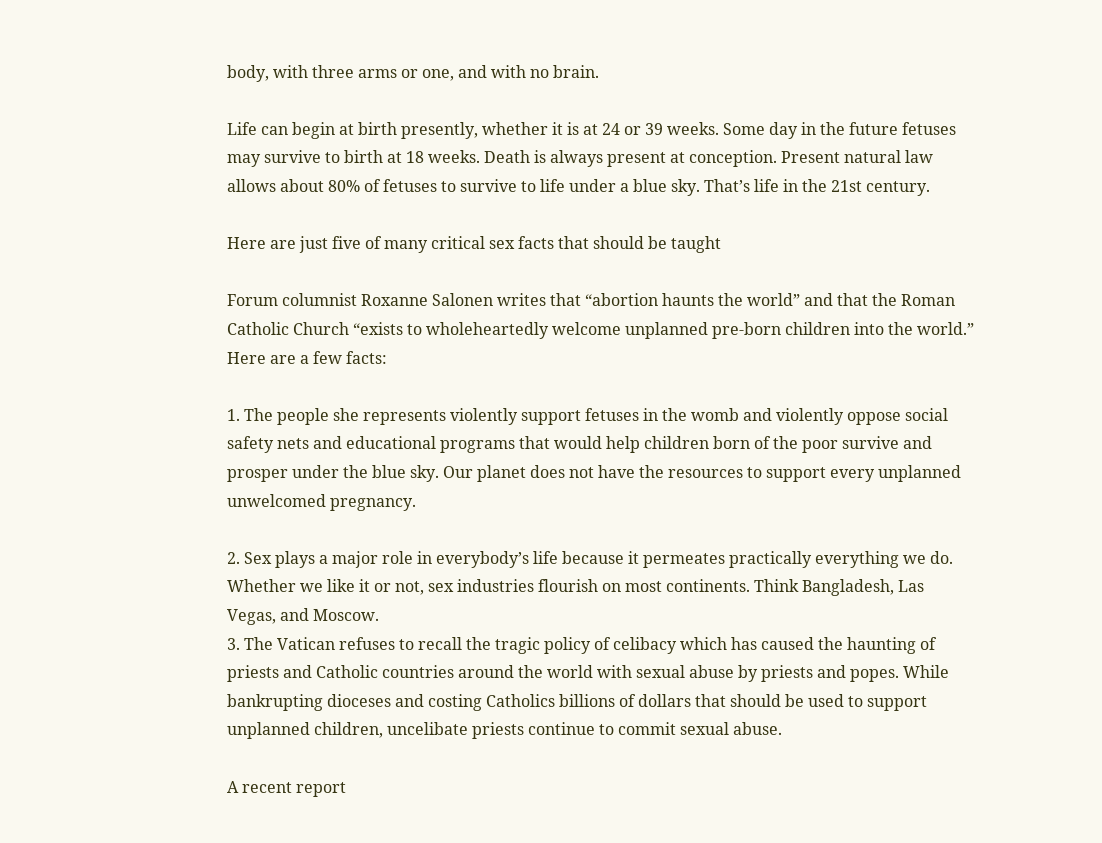body, with three arms or one, and with no brain.

Life can begin at birth presently, whether it is at 24 or 39 weeks. Some day in the future fetuses may survive to birth at 18 weeks. Death is always present at conception. Present natural law allows about 80% of fetuses to survive to life under a blue sky. That’s life in the 21st century.

Here are just five of many critical sex facts that should be taught

Forum columnist Roxanne Salonen writes that “abortion haunts the world” and that the Roman Catholic Church “exists to wholeheartedly welcome unplanned pre-born children into the world.” Here are a few facts:

1. The people she represents violently support fetuses in the womb and violently oppose social safety nets and educational programs that would help children born of the poor survive and prosper under the blue sky. Our planet does not have the resources to support every unplanned unwelcomed pregnancy.

2. Sex plays a major role in everybody’s life because it permeates practically everything we do. Whether we like it or not, sex industries flourish on most continents. Think Bangladesh, Las Vegas, and Moscow.
3. The Vatican refuses to recall the tragic policy of celibacy which has caused the haunting of priests and Catholic countries around the world with sexual abuse by priests and popes. While bankrupting dioceses and costing Catholics billions of dollars that should be used to support unplanned children, uncelibate priests continue to commit sexual abuse.

A recent report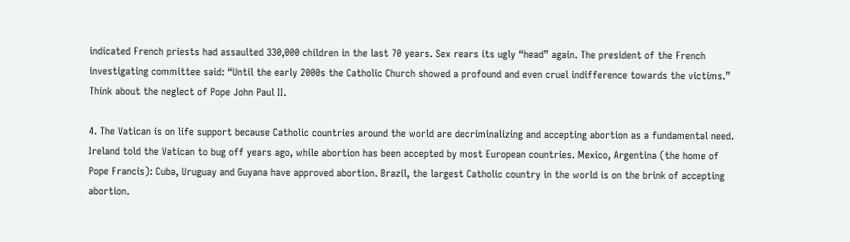indicated French priests had assaulted 330,000 children in the last 70 years. Sex rears its ugly “head” again. The president of the French investigating committee said: “Until the early 2000s the Catholic Church showed a profound and even cruel indifference towards the victims.” Think about the neglect of Pope John Paul II.

4. The Vatican is on life support because Catholic countries around the world are decriminalizing and accepting abortion as a fundamental need. Ireland told the Vatican to bug off years ago, while abortion has been accepted by most European countries. Mexico, Argentina (the home of Pope Francis): Cuba, Uruguay and Guyana have approved abortion. Brazil, the largest Catholic country in the world is on the brink of accepting abortion.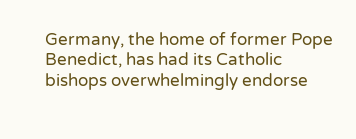Germany, the home of former Pope Benedict, has had its Catholic bishops overwhelmingly endorse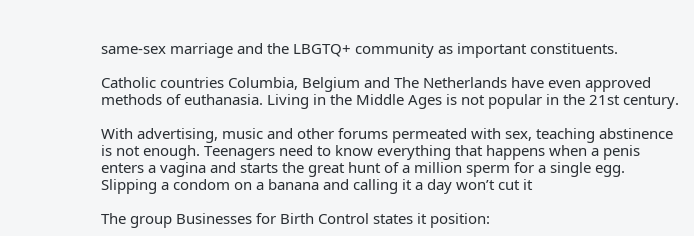same-sex marriage and the LBGTQ+ community as important constituents.

Catholic countries Columbia, Belgium and The Netherlands have even approved methods of euthanasia. Living in the Middle Ages is not popular in the 21st century.

With advertising, music and other forums permeated with sex, teaching abstinence is not enough. Teenagers need to know everything that happens when a penis enters a vagina and starts the great hunt of a million sperm for a single egg. Slipping a condom on a banana and calling it a day won’t cut it

The group Businesses for Birth Control states it position: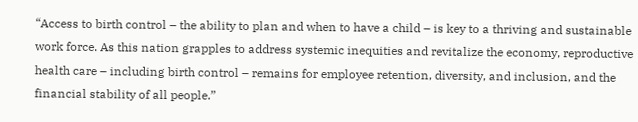“Access to birth control – the ability to plan and when to have a child – is key to a thriving and sustainable work force. As this nation grapples to address systemic inequities and revitalize the economy, reproductive health care – including birth control – remains for employee retention, diversity, and inclusion, and the financial stability of all people.”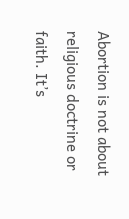Abortion is not about religious doctrine or faith. It’s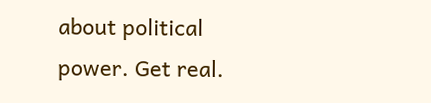about political power. Get real.